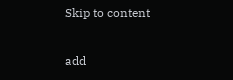Skip to content

add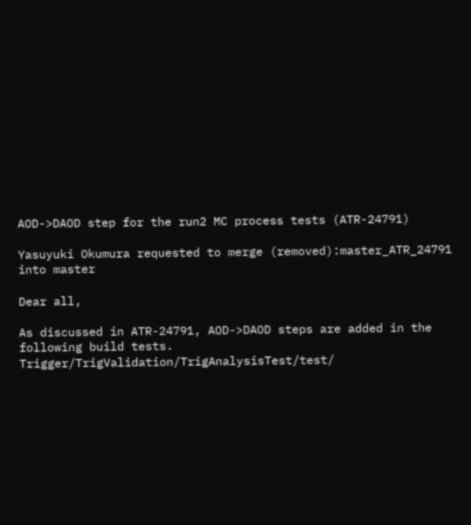AOD->DAOD step for the run2 MC process tests (ATR-24791)

Yasuyuki Okumura requested to merge (removed):master_ATR_24791 into master

Dear all,

As discussed in ATR-24791, AOD->DAOD steps are added in the following build tests. Trigger/TrigValidation/TrigAnalysisTest/test/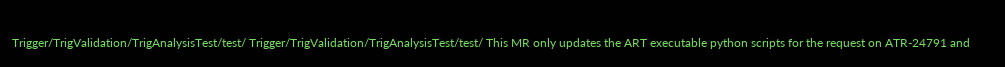Trigger/TrigValidation/TrigAnalysisTest/test/ Trigger/TrigValidation/TrigAnalysisTest/test/ This MR only updates the ART executable python scripts for the request on ATR-24791 and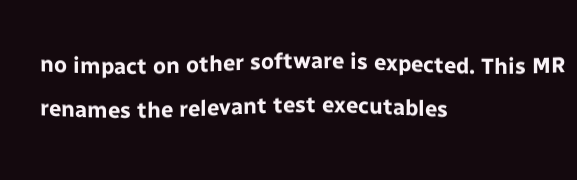no impact on other software is expected. This MR renames the relevant test executables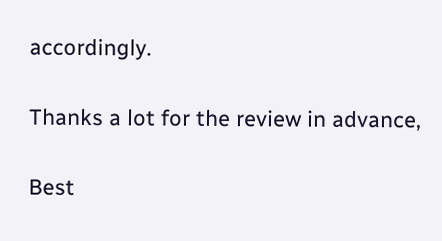accordingly.

Thanks a lot for the review in advance,

Best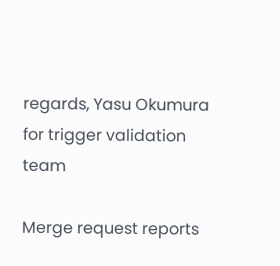regards, Yasu Okumura for trigger validation team

Merge request reports